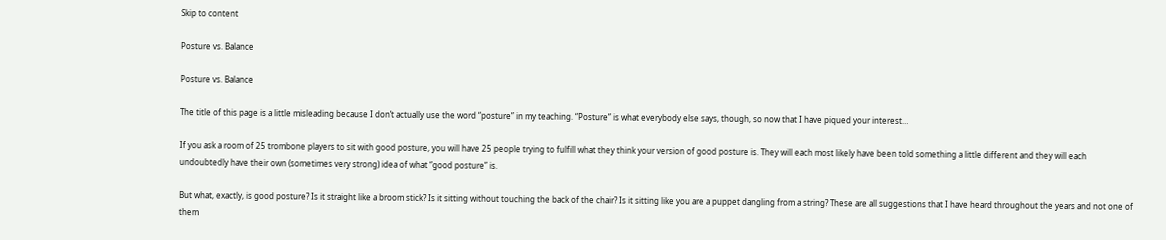Skip to content

Posture vs. Balance

Posture vs. Balance

The title of this page is a little misleading because I don’t actually use the word “posture” in my teaching. “Posture” is what everybody else says, though, so now that I have piqued your interest…

If you ask a room of 25 trombone players to sit with good posture, you will have 25 people trying to fulfill what they think your version of good posture is. They will each most likely have been told something a little different and they will each undoubtedly have their own (sometimes very strong) idea of what “good posture” is.

But what, exactly, is good posture? Is it straight like a broom stick? Is it sitting without touching the back of the chair? Is it sitting like you are a puppet dangling from a string? These are all suggestions that I have heard throughout the years and not one of them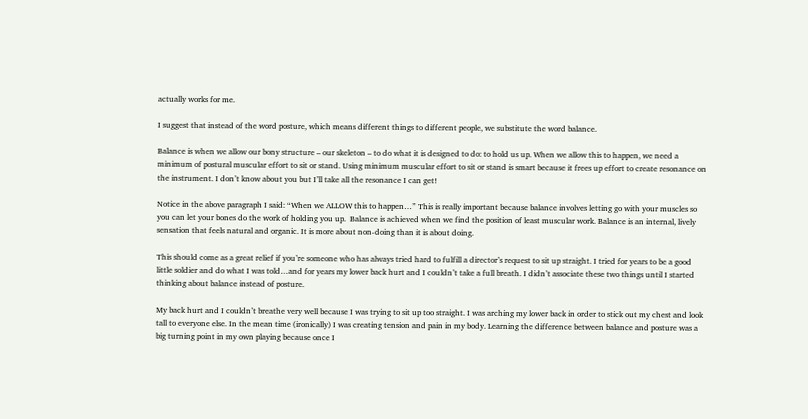actually works for me.

I suggest that instead of the word posture, which means different things to different people, we substitute the word balance.

Balance is when we allow our bony structure – our skeleton – to do what it is designed to do: to hold us up. When we allow this to happen, we need a minimum of postural muscular effort to sit or stand. Using minimum muscular effort to sit or stand is smart because it frees up effort to create resonance on the instrument. I don’t know about you but I’ll take all the resonance I can get!

Notice in the above paragraph I said: “When we ALLOW this to happen…” This is really important because balance involves letting go with your muscles so you can let your bones do the work of holding you up.  Balance is achieved when we find the position of least muscular work. Balance is an internal, lively sensation that feels natural and organic. It is more about non-doing than it is about doing.

This should come as a great relief if you’re someone who has always tried hard to fulfill a director’s request to sit up straight. I tried for years to be a good little soldier and do what I was told…and for years my lower back hurt and I couldn’t take a full breath. I didn’t associate these two things until I started thinking about balance instead of posture.

My back hurt and I couldn’t breathe very well because I was trying to sit up too straight. I was arching my lower back in order to stick out my chest and look tall to everyone else. In the mean time (ironically) I was creating tension and pain in my body. Learning the difference between balance and posture was a big turning point in my own playing because once I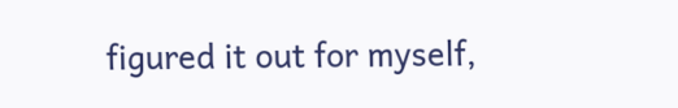figured it out for myself,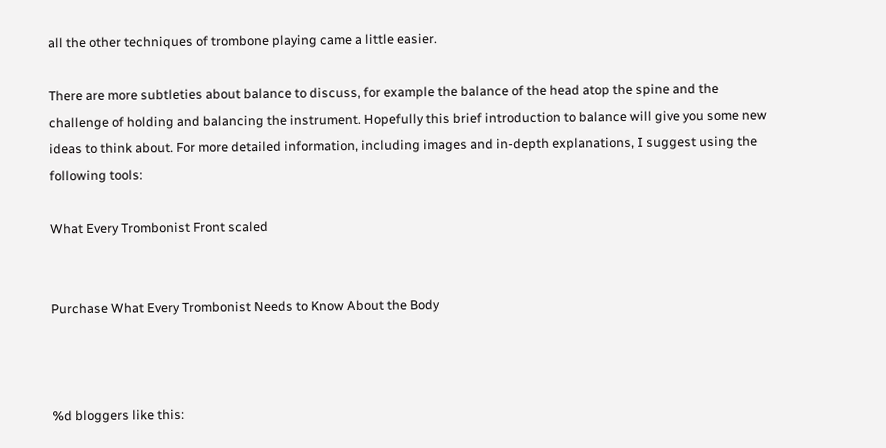all the other techniques of trombone playing came a little easier.

There are more subtleties about balance to discuss, for example the balance of the head atop the spine and the challenge of holding and balancing the instrument. Hopefully this brief introduction to balance will give you some new ideas to think about. For more detailed information, including images and in-depth explanations, I suggest using the following tools:

What Every Trombonist Front scaled


Purchase What Every Trombonist Needs to Know About the Body



%d bloggers like this: